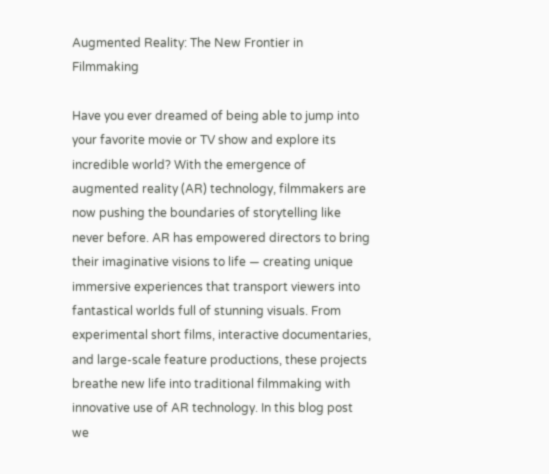Augmented Reality: The New Frontier in Filmmaking

Have you ever dreamed of being able to jump into your favorite movie or TV show and explore its incredible world? With the emergence of augmented reality (AR) technology, filmmakers are now pushing the boundaries of storytelling like never before. AR has empowered directors to bring their imaginative visions to life — creating unique immersive experiences that transport viewers into fantastical worlds full of stunning visuals. From experimental short films, interactive documentaries, and large-scale feature productions, these projects breathe new life into traditional filmmaking with innovative use of AR technology. In this blog post we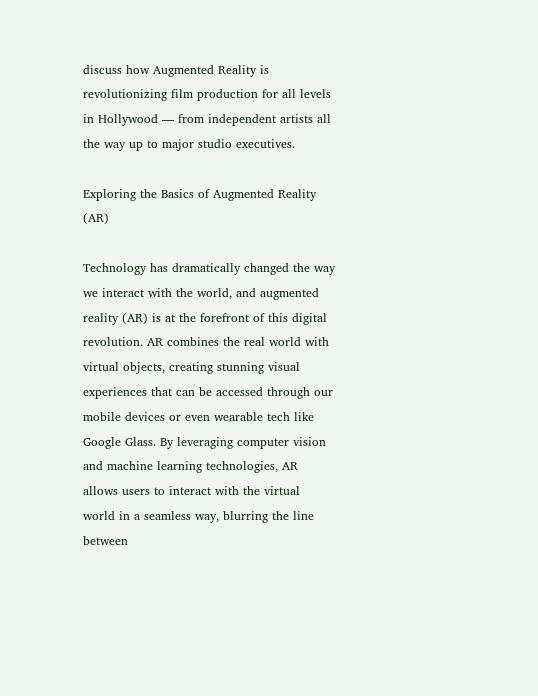discuss how Augmented Reality is revolutionizing film production for all levels in Hollywood — from independent artists all the way up to major studio executives.

Exploring the Basics of Augmented Reality (AR)

Technology has dramatically changed the way we interact with the world, and augmented reality (AR) is at the forefront of this digital revolution. AR combines the real world with virtual objects, creating stunning visual experiences that can be accessed through our mobile devices or even wearable tech like Google Glass. By leveraging computer vision and machine learning technologies, AR allows users to interact with the virtual world in a seamless way, blurring the line between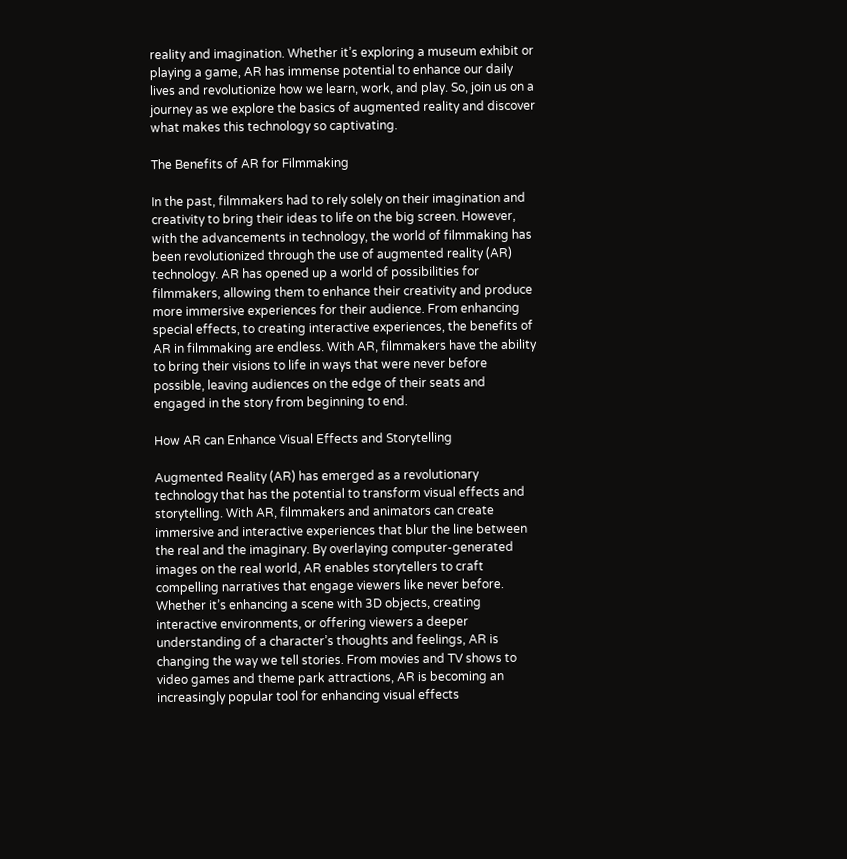reality and imagination. Whether it’s exploring a museum exhibit or playing a game, AR has immense potential to enhance our daily lives and revolutionize how we learn, work, and play. So, join us on a journey as we explore the basics of augmented reality and discover what makes this technology so captivating.

The Benefits of AR for Filmmaking

In the past, filmmakers had to rely solely on their imagination and creativity to bring their ideas to life on the big screen. However, with the advancements in technology, the world of filmmaking has been revolutionized through the use of augmented reality (AR) technology. AR has opened up a world of possibilities for filmmakers, allowing them to enhance their creativity and produce more immersive experiences for their audience. From enhancing special effects, to creating interactive experiences, the benefits of AR in filmmaking are endless. With AR, filmmakers have the ability to bring their visions to life in ways that were never before possible, leaving audiences on the edge of their seats and engaged in the story from beginning to end.

How AR can Enhance Visual Effects and Storytelling

Augmented Reality (AR) has emerged as a revolutionary technology that has the potential to transform visual effects and storytelling. With AR, filmmakers and animators can create immersive and interactive experiences that blur the line between the real and the imaginary. By overlaying computer-generated images on the real world, AR enables storytellers to craft compelling narratives that engage viewers like never before. Whether it’s enhancing a scene with 3D objects, creating interactive environments, or offering viewers a deeper understanding of a character’s thoughts and feelings, AR is changing the way we tell stories. From movies and TV shows to video games and theme park attractions, AR is becoming an increasingly popular tool for enhancing visual effects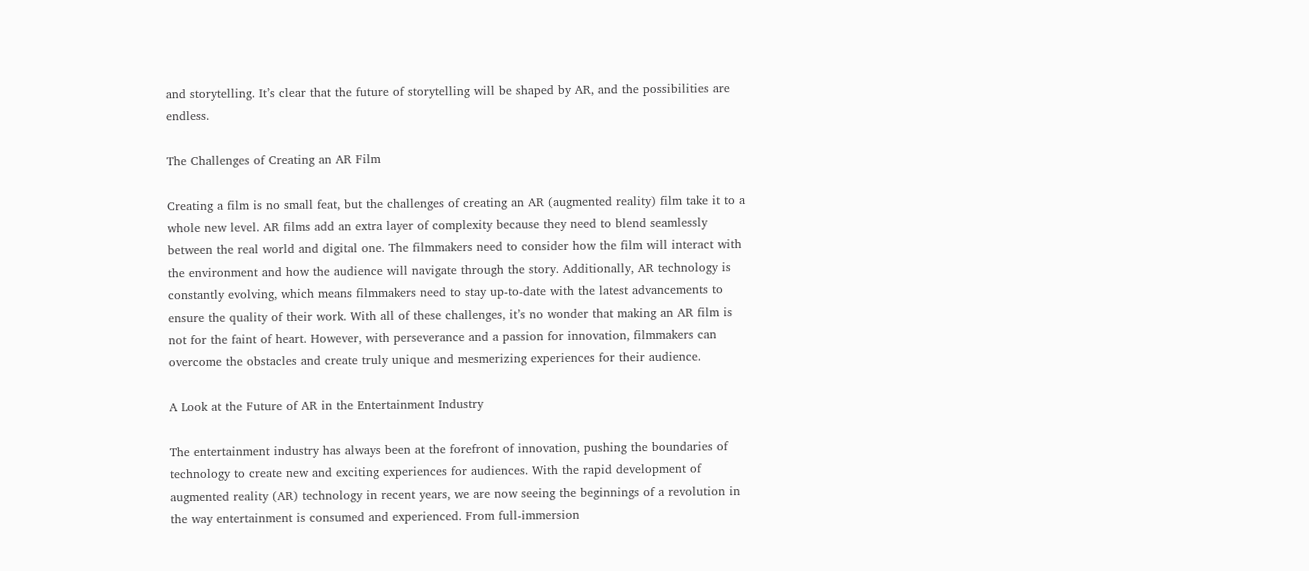and storytelling. It’s clear that the future of storytelling will be shaped by AR, and the possibilities are endless.

The Challenges of Creating an AR Film

Creating a film is no small feat, but the challenges of creating an AR (augmented reality) film take it to a whole new level. AR films add an extra layer of complexity because they need to blend seamlessly between the real world and digital one. The filmmakers need to consider how the film will interact with the environment and how the audience will navigate through the story. Additionally, AR technology is constantly evolving, which means filmmakers need to stay up-to-date with the latest advancements to ensure the quality of their work. With all of these challenges, it’s no wonder that making an AR film is not for the faint of heart. However, with perseverance and a passion for innovation, filmmakers can overcome the obstacles and create truly unique and mesmerizing experiences for their audience.

A Look at the Future of AR in the Entertainment Industry

The entertainment industry has always been at the forefront of innovation, pushing the boundaries of technology to create new and exciting experiences for audiences. With the rapid development of augmented reality (AR) technology in recent years, we are now seeing the beginnings of a revolution in the way entertainment is consumed and experienced. From full-immersion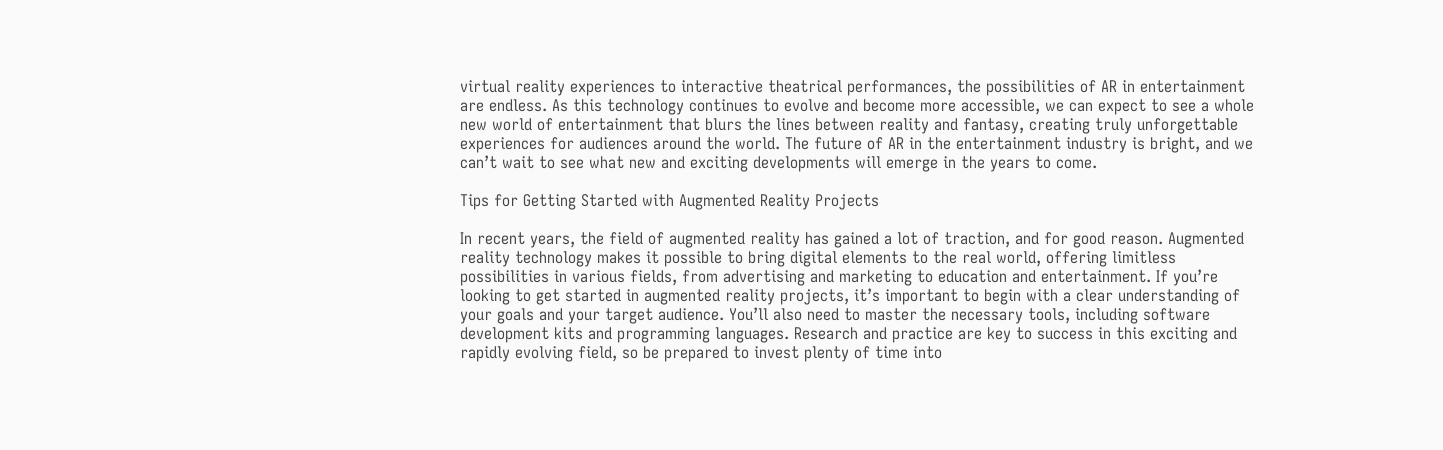virtual reality experiences to interactive theatrical performances, the possibilities of AR in entertainment are endless. As this technology continues to evolve and become more accessible, we can expect to see a whole new world of entertainment that blurs the lines between reality and fantasy, creating truly unforgettable experiences for audiences around the world. The future of AR in the entertainment industry is bright, and we can’t wait to see what new and exciting developments will emerge in the years to come.

Tips for Getting Started with Augmented Reality Projects

In recent years, the field of augmented reality has gained a lot of traction, and for good reason. Augmented reality technology makes it possible to bring digital elements to the real world, offering limitless possibilities in various fields, from advertising and marketing to education and entertainment. If you’re looking to get started in augmented reality projects, it’s important to begin with a clear understanding of your goals and your target audience. You’ll also need to master the necessary tools, including software development kits and programming languages. Research and practice are key to success in this exciting and rapidly evolving field, so be prepared to invest plenty of time into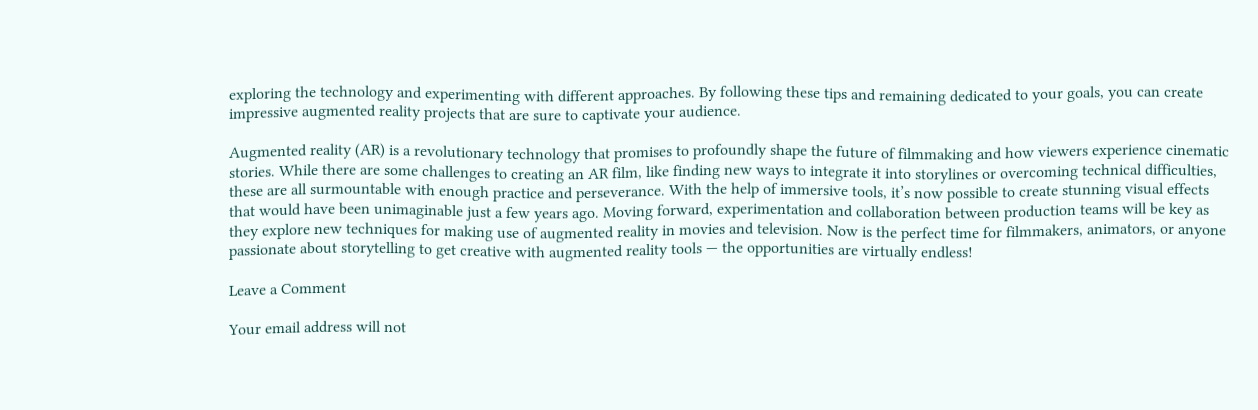exploring the technology and experimenting with different approaches. By following these tips and remaining dedicated to your goals, you can create impressive augmented reality projects that are sure to captivate your audience.

Augmented reality (AR) is a revolutionary technology that promises to profoundly shape the future of filmmaking and how viewers experience cinematic stories. While there are some challenges to creating an AR film, like finding new ways to integrate it into storylines or overcoming technical difficulties, these are all surmountable with enough practice and perseverance. With the help of immersive tools, it’s now possible to create stunning visual effects that would have been unimaginable just a few years ago. Moving forward, experimentation and collaboration between production teams will be key as they explore new techniques for making use of augmented reality in movies and television. Now is the perfect time for filmmakers, animators, or anyone passionate about storytelling to get creative with augmented reality tools — the opportunities are virtually endless!

Leave a Comment

Your email address will not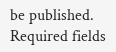be published. Required fields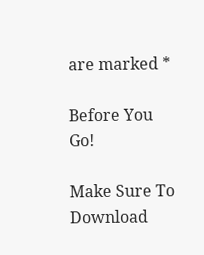are marked *

Before You Go!

Make Sure To Download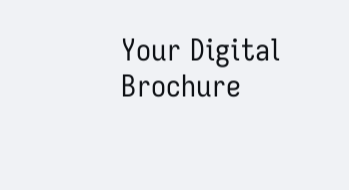Your Digital Brochure